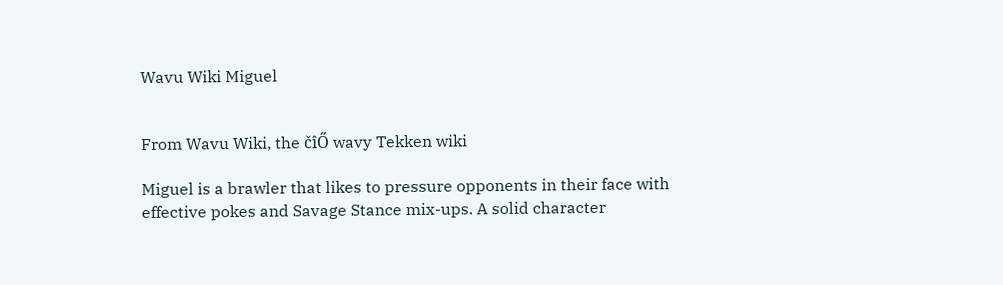Wavu Wiki Miguel


From Wavu Wiki, the čîŐ wavy Tekken wiki

Miguel is a brawler that likes to pressure opponents in their face with effective pokes and Savage Stance mix-ups. A solid character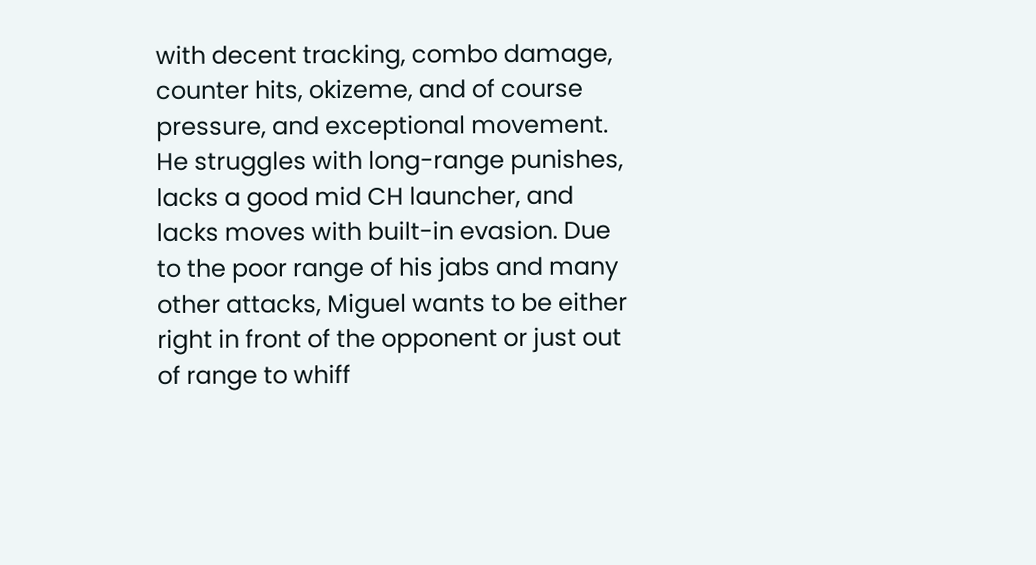with decent tracking, combo damage, counter hits, okizeme, and of course pressure, and exceptional movement. He struggles with long-range punishes, lacks a good mid CH launcher, and lacks moves with built-in evasion. Due to the poor range of his jabs and many other attacks, Miguel wants to be either right in front of the opponent or just out of range to whiff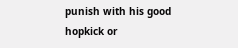punish with his good hopkick or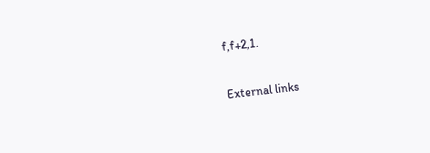f,f+2,1.

External links